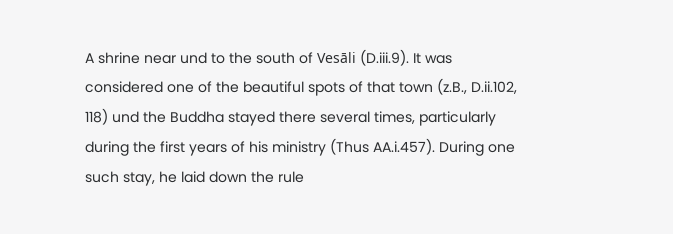A shrine near und to the south of Vesāli (D.iii.9). It was considered one of the beautiful spots of that town (z.B., D.ii.102, 118) und the Buddha stayed there several times, particularly during the first years of his ministry (Thus AA.i.457). During one such stay, he laid down the rule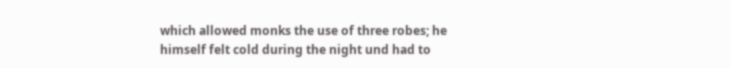which allowed monks the use of three robes; he himself felt cold during the night und had to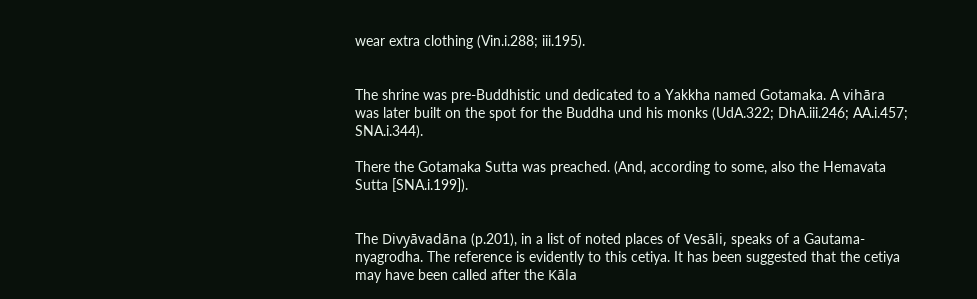wear extra clothing (Vin.i.288; iii.195).


The shrine was pre-Buddhistic und dedicated to a Yakkha named Gotamaka. A vihāra was later built on the spot for the Buddha und his monks (UdA.322; DhA.iii.246; AA.i.457; SNA.i.344).

There the Gotamaka Sutta was preached. (And, according to some, also the Hemavata Sutta [SNA.i.199]).


The Divyāvadāna (p.201), in a list of noted places of Vesāli, speaks of a Gautama-nyagrodha. The reference is evidently to this cetiya. It has been suggested that the cetiya may have been called after the Kāla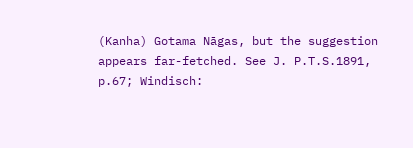(Kanha) Gotama Nāgas, but the suggestion appears far-fetched. See J. P.T.S.1891, p.67; Windisch: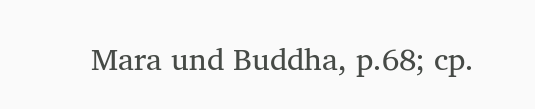Mara und Buddha, p.68; cp.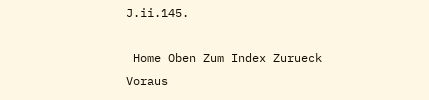J.ii.145.

 Home Oben Zum Index Zurueck Voraus